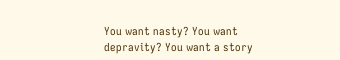You want nasty? You want depravity? You want a story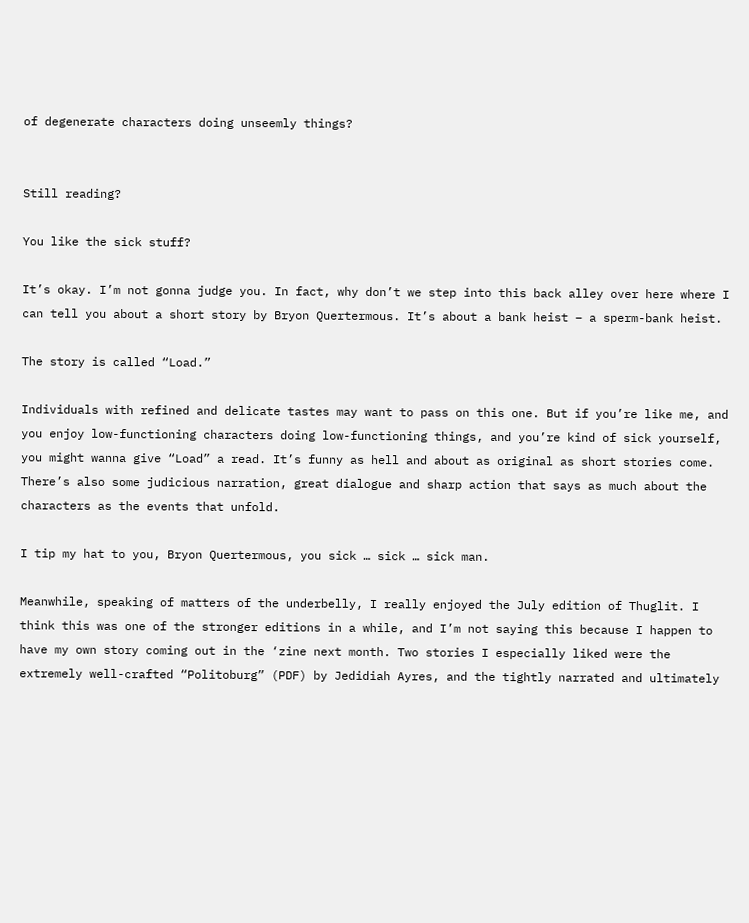of degenerate characters doing unseemly things?


Still reading?

You like the sick stuff?

It’s okay. I’m not gonna judge you. In fact, why don’t we step into this back alley over here where I can tell you about a short story by Bryon Quertermous. It’s about a bank heist – a sperm-bank heist.

The story is called “Load.”

Individuals with refined and delicate tastes may want to pass on this one. But if you’re like me, and you enjoy low-functioning characters doing low-functioning things, and you’re kind of sick yourself, you might wanna give “Load” a read. It’s funny as hell and about as original as short stories come. There’s also some judicious narration, great dialogue and sharp action that says as much about the characters as the events that unfold.

I tip my hat to you, Bryon Quertermous, you sick … sick … sick man.

Meanwhile, speaking of matters of the underbelly, I really enjoyed the July edition of Thuglit. I think this was one of the stronger editions in a while, and I’m not saying this because I happen to have my own story coming out in the ‘zine next month. Two stories I especially liked were the extremely well-crafted “Politoburg” (PDF) by Jedidiah Ayres, and the tightly narrated and ultimately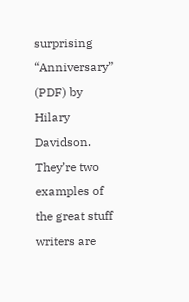surprising “Anniversary” (PDF) by Hilary Davidson. They’re two examples of the great stuff writers are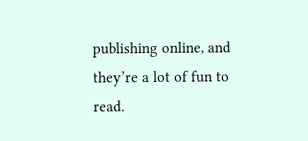publishing online, and they’re a lot of fun to read.